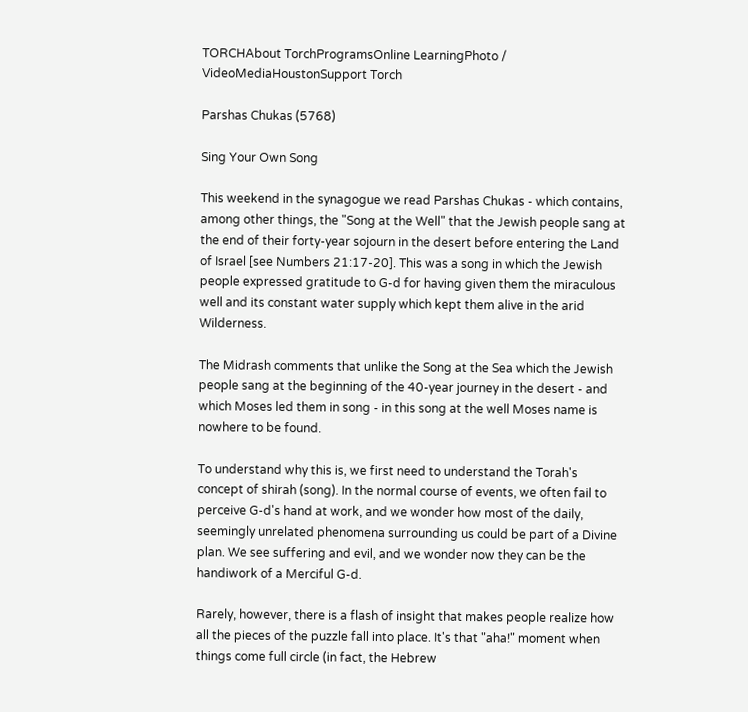TORCHAbout TorchProgramsOnline LearningPhoto / VideoMediaHoustonSupport Torch

Parshas Chukas (5768)

Sing Your Own Song

This weekend in the synagogue we read Parshas Chukas - which contains, among other things, the "Song at the Well" that the Jewish people sang at the end of their forty-year sojourn in the desert before entering the Land of Israel [see Numbers 21:17-20]. This was a song in which the Jewish people expressed gratitude to G-d for having given them the miraculous well and its constant water supply which kept them alive in the arid Wilderness.

The Midrash comments that unlike the Song at the Sea which the Jewish people sang at the beginning of the 40-year journey in the desert - and which Moses led them in song - in this song at the well Moses name is nowhere to be found.

To understand why this is, we first need to understand the Torah's concept of shirah (song). In the normal course of events, we often fail to perceive G-d's hand at work, and we wonder how most of the daily, seemingly unrelated phenomena surrounding us could be part of a Divine plan. We see suffering and evil, and we wonder now they can be the handiwork of a Merciful G-d.

Rarely, however, there is a flash of insight that makes people realize how all the pieces of the puzzle fall into place. It's that "aha!" moment when things come full circle (in fact, the Hebrew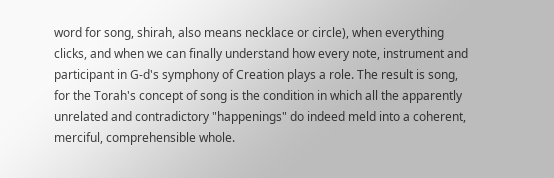word for song, shirah, also means necklace or circle), when everything clicks, and when we can finally understand how every note, instrument and participant in G-d's symphony of Creation plays a role. The result is song, for the Torah's concept of song is the condition in which all the apparently unrelated and contradictory "happenings" do indeed meld into a coherent, merciful, comprehensible whole.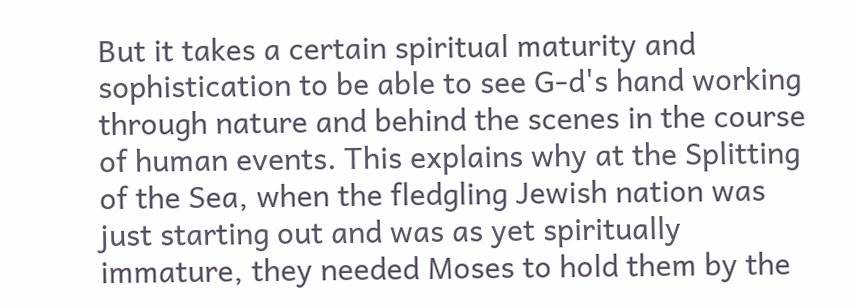But it takes a certain spiritual maturity and sophistication to be able to see G-d's hand working through nature and behind the scenes in the course of human events. This explains why at the Splitting of the Sea, when the fledgling Jewish nation was just starting out and was as yet spiritually immature, they needed Moses to hold them by the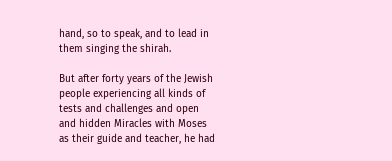hand, so to speak, and to lead in them singing the shirah.

But after forty years of the Jewish people experiencing all kinds of tests and challenges and open and hidden Miracles with Moses as their guide and teacher, he had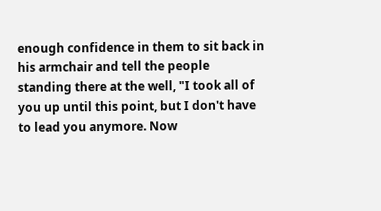enough confidence in them to sit back in his armchair and tell the people standing there at the well, "I took all of you up until this point, but I don't have to lead you anymore. Now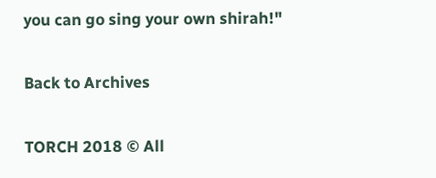you can go sing your own shirah!"

Back to Archives

TORCH 2018 © All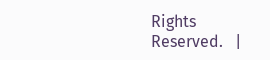Rights Reserved.   |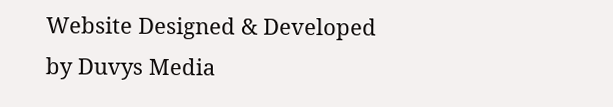Website Designed & Developed by Duvys Media